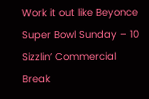Work it out like Beyonce Super Bowl Sunday – 10 Sizzlin’ Commercial Break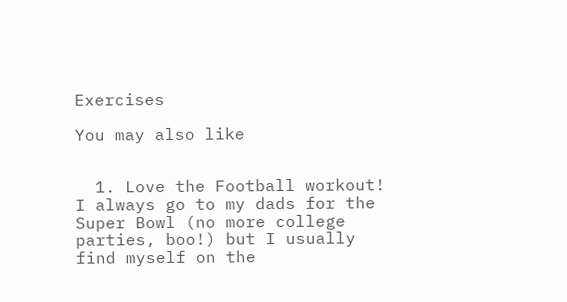Exercises

You may also like


  1. Love the Football workout! I always go to my dads for the Super Bowl (no more college parties, boo!) but I usually find myself on the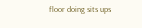floor doing sits ups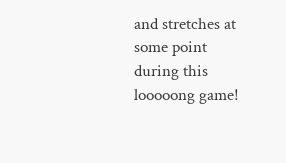and stretches at some point during this looooong game!